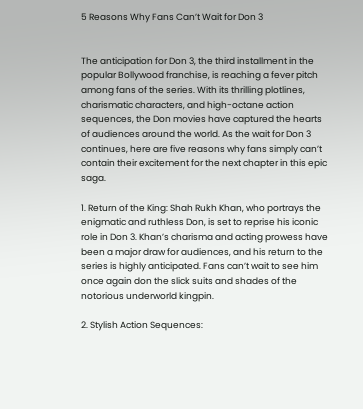5 Reasons Why Fans Can’t Wait for Don 3


The anticipation for Don 3, the third installment in the popular Bollywood franchise, is reaching a fever pitch among fans of the series. With its thrilling plotlines, charismatic characters, and high-octane action sequences, the Don movies have captured the hearts of audiences around the world. As the wait for Don 3 continues, here are five reasons why fans simply can’t contain their excitement for the next chapter in this epic saga.

1. Return of the King: Shah Rukh Khan, who portrays the enigmatic and ruthless Don, is set to reprise his iconic role in Don 3. Khan’s charisma and acting prowess have been a major draw for audiences, and his return to the series is highly anticipated. Fans can’t wait to see him once again don the slick suits and shades of the notorious underworld kingpin.

2. Stylish Action Sequences: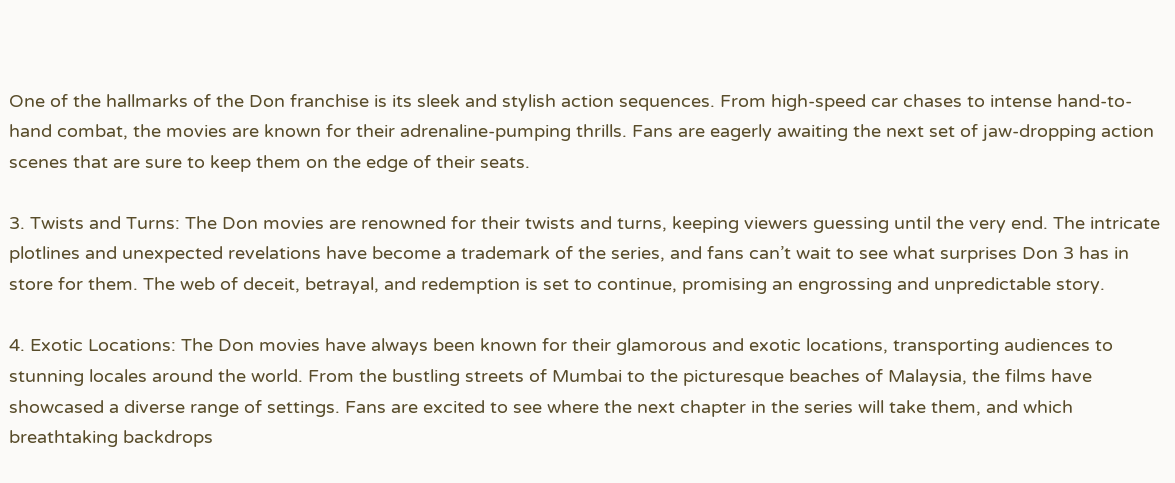One of the hallmarks of the Don franchise is its sleek and stylish action sequences. From high-speed car chases to intense hand-to-hand combat, the movies are known for their adrenaline-pumping thrills. Fans are eagerly awaiting the next set of jaw-dropping action scenes that are sure to keep them on the edge of their seats.

3. Twists and Turns: The Don movies are renowned for their twists and turns, keeping viewers guessing until the very end. The intricate plotlines and unexpected revelations have become a trademark of the series, and fans can’t wait to see what surprises Don 3 has in store for them. The web of deceit, betrayal, and redemption is set to continue, promising an engrossing and unpredictable story.

4. Exotic Locations: The Don movies have always been known for their glamorous and exotic locations, transporting audiences to stunning locales around the world. From the bustling streets of Mumbai to the picturesque beaches of Malaysia, the films have showcased a diverse range of settings. Fans are excited to see where the next chapter in the series will take them, and which breathtaking backdrops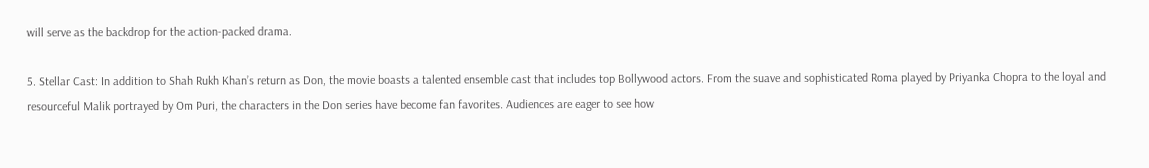will serve as the backdrop for the action-packed drama.

5. Stellar Cast: In addition to Shah Rukh Khan’s return as Don, the movie boasts a talented ensemble cast that includes top Bollywood actors. From the suave and sophisticated Roma played by Priyanka Chopra to the loyal and resourceful Malik portrayed by Om Puri, the characters in the Don series have become fan favorites. Audiences are eager to see how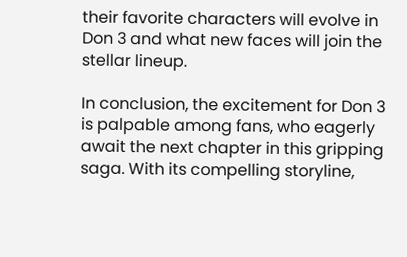their favorite characters will evolve in Don 3 and what new faces will join the stellar lineup.

In conclusion, the excitement for Don 3 is palpable among fans, who eagerly await the next chapter in this gripping saga. With its compelling storyline,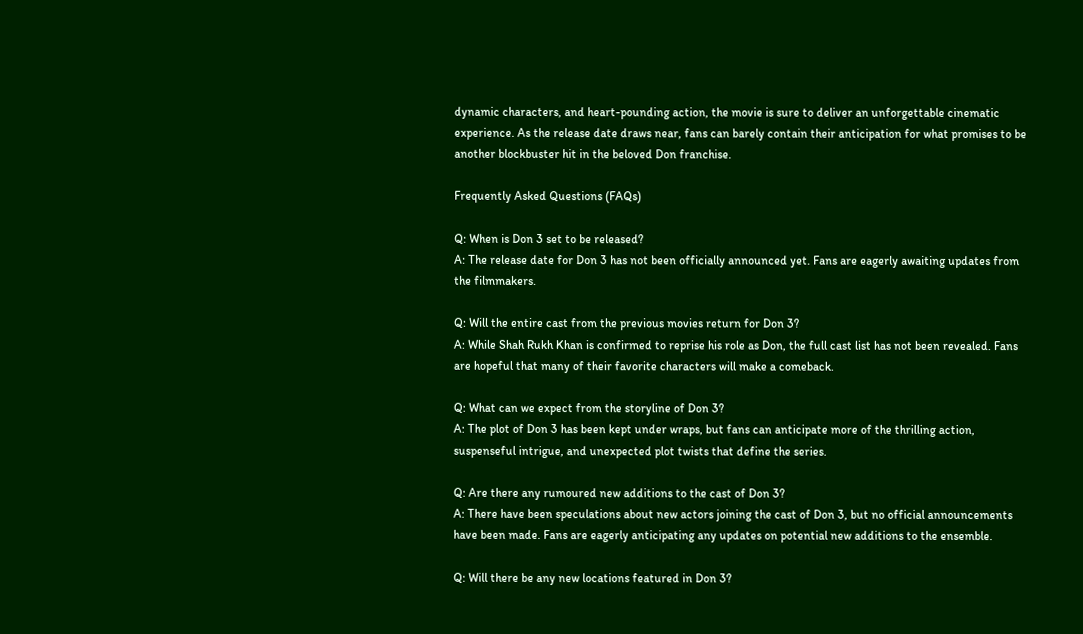dynamic characters, and heart-pounding action, the movie is sure to deliver an unforgettable cinematic experience. As the release date draws near, fans can barely contain their anticipation for what promises to be another blockbuster hit in the beloved Don franchise.

Frequently Asked Questions (FAQs)

Q: When is Don 3 set to be released?
A: The release date for Don 3 has not been officially announced yet. Fans are eagerly awaiting updates from the filmmakers.

Q: Will the entire cast from the previous movies return for Don 3?
A: While Shah Rukh Khan is confirmed to reprise his role as Don, the full cast list has not been revealed. Fans are hopeful that many of their favorite characters will make a comeback.

Q: What can we expect from the storyline of Don 3?
A: The plot of Don 3 has been kept under wraps, but fans can anticipate more of the thrilling action, suspenseful intrigue, and unexpected plot twists that define the series.

Q: Are there any rumoured new additions to the cast of Don 3?
A: There have been speculations about new actors joining the cast of Don 3, but no official announcements have been made. Fans are eagerly anticipating any updates on potential new additions to the ensemble.

Q: Will there be any new locations featured in Don 3?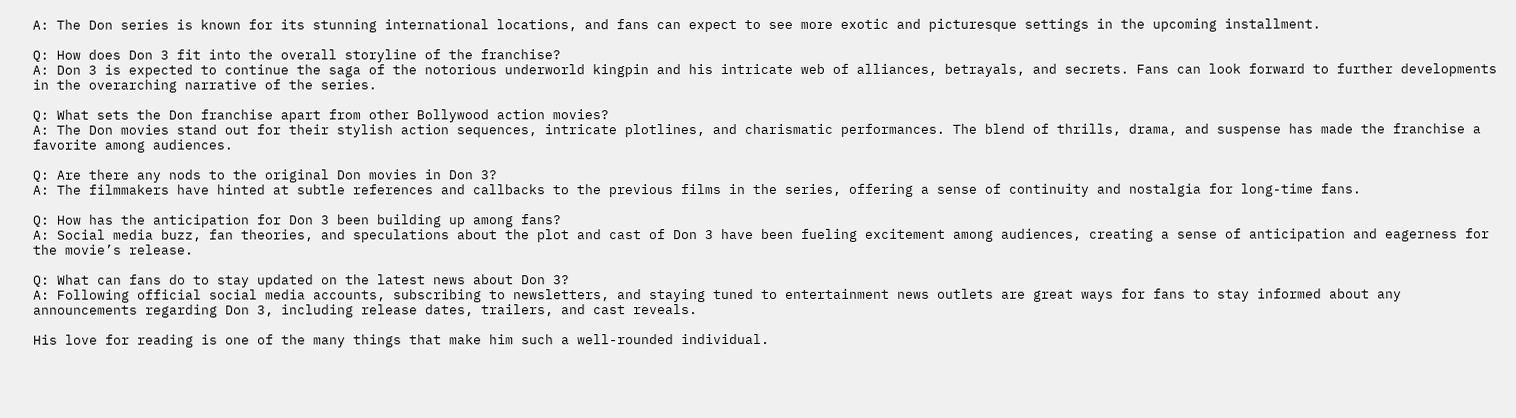A: The Don series is known for its stunning international locations, and fans can expect to see more exotic and picturesque settings in the upcoming installment.

Q: How does Don 3 fit into the overall storyline of the franchise?
A: Don 3 is expected to continue the saga of the notorious underworld kingpin and his intricate web of alliances, betrayals, and secrets. Fans can look forward to further developments in the overarching narrative of the series.

Q: What sets the Don franchise apart from other Bollywood action movies?
A: The Don movies stand out for their stylish action sequences, intricate plotlines, and charismatic performances. The blend of thrills, drama, and suspense has made the franchise a favorite among audiences.

Q: Are there any nods to the original Don movies in Don 3?
A: The filmmakers have hinted at subtle references and callbacks to the previous films in the series, offering a sense of continuity and nostalgia for long-time fans.

Q: How has the anticipation for Don 3 been building up among fans?
A: Social media buzz, fan theories, and speculations about the plot and cast of Don 3 have been fueling excitement among audiences, creating a sense of anticipation and eagerness for the movie’s release.

Q: What can fans do to stay updated on the latest news about Don 3?
A: Following official social media accounts, subscribing to newsletters, and staying tuned to entertainment news outlets are great ways for fans to stay informed about any announcements regarding Don 3, including release dates, trailers, and cast reveals.

His love for reading is one of the many things that make him such a well-rounded individual.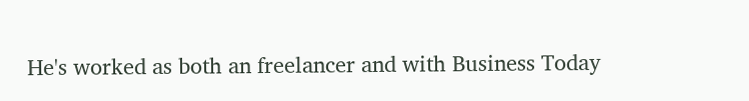He's worked as both an freelancer and with Business Today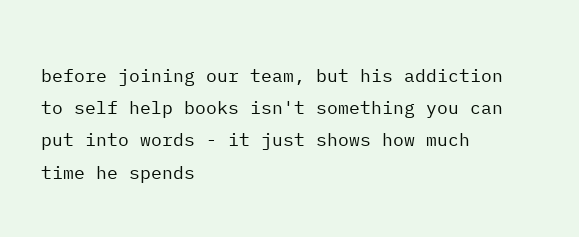before joining our team, but his addiction to self help books isn't something you can put into words - it just shows how much time he spends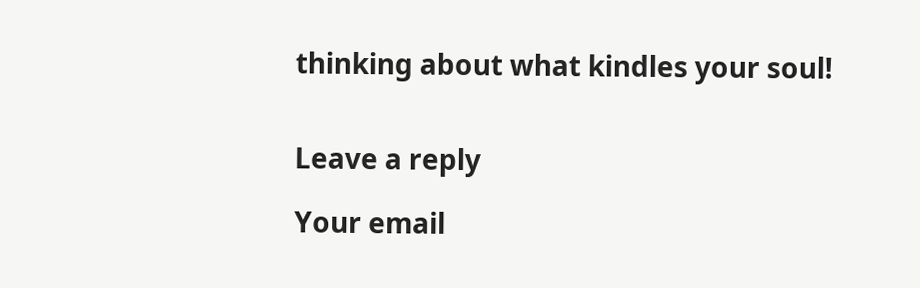thinking about what kindles your soul!


Leave a reply

Your email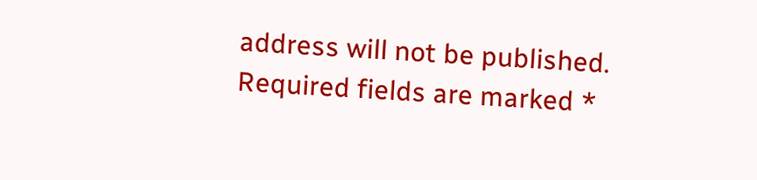address will not be published. Required fields are marked *